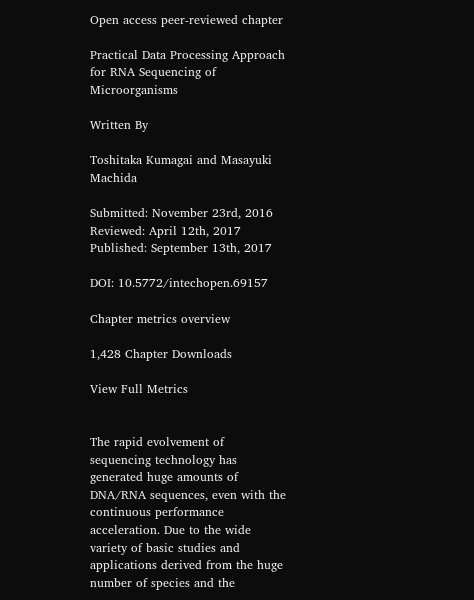Open access peer-reviewed chapter

Practical Data Processing Approach for RNA Sequencing of Microorganisms

Written By

Toshitaka Kumagai and Masayuki Machida

Submitted: November 23rd, 2016 Reviewed: April 12th, 2017 Published: September 13th, 2017

DOI: 10.5772/intechopen.69157

Chapter metrics overview

1,428 Chapter Downloads

View Full Metrics


The rapid evolvement of sequencing technology has generated huge amounts of DNA/RNA sequences, even with the continuous performance acceleration. Due to the wide variety of basic studies and applications derived from the huge number of species and the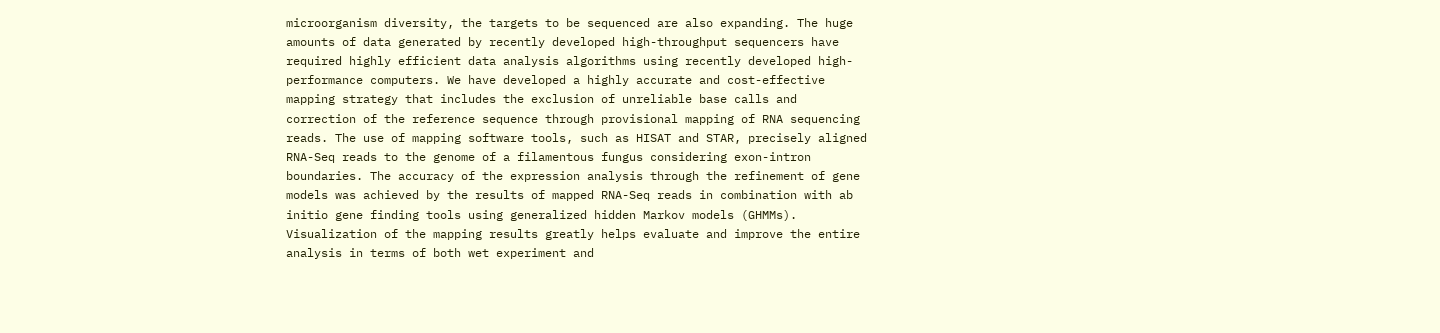microorganism diversity, the targets to be sequenced are also expanding. The huge amounts of data generated by recently developed high-throughput sequencers have required highly efficient data analysis algorithms using recently developed high-performance computers. We have developed a highly accurate and cost-effective mapping strategy that includes the exclusion of unreliable base calls and correction of the reference sequence through provisional mapping of RNA sequencing reads. The use of mapping software tools, such as HISAT and STAR, precisely aligned RNA-Seq reads to the genome of a filamentous fungus considering exon-intron boundaries. The accuracy of the expression analysis through the refinement of gene models was achieved by the results of mapped RNA-Seq reads in combination with ab initio gene finding tools using generalized hidden Markov models (GHMMs). Visualization of the mapping results greatly helps evaluate and improve the entire analysis in terms of both wet experiment and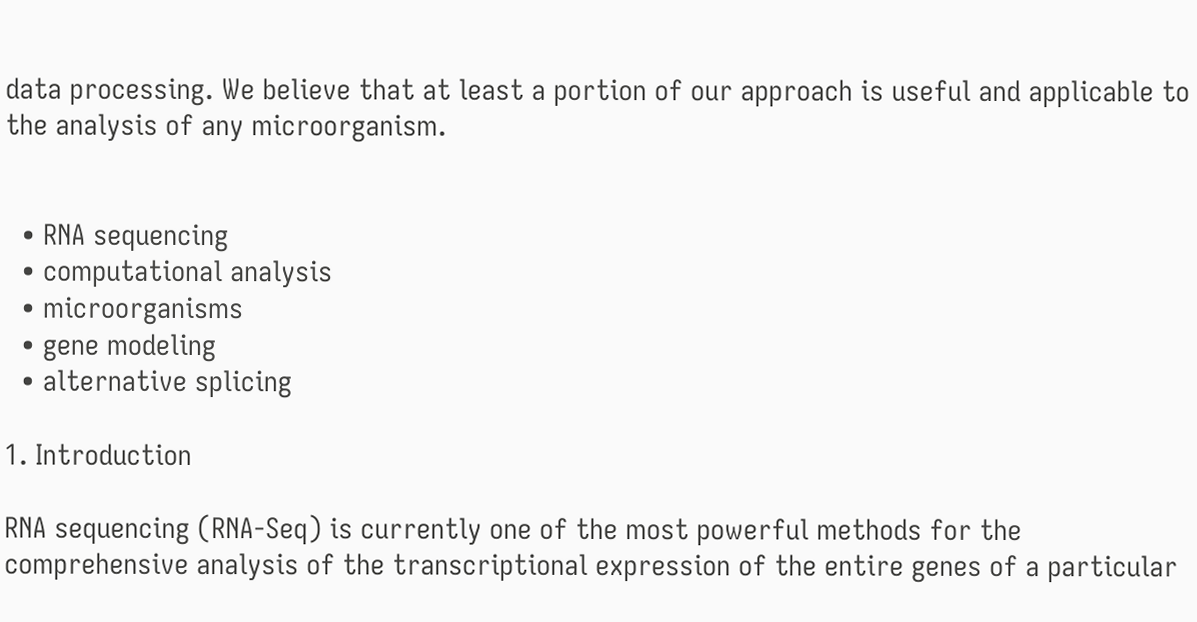data processing. We believe that at least a portion of our approach is useful and applicable to the analysis of any microorganism.


  • RNA sequencing
  • computational analysis
  • microorganisms
  • gene modeling
  • alternative splicing

1. Introduction

RNA sequencing (RNA-Seq) is currently one of the most powerful methods for the comprehensive analysis of the transcriptional expression of the entire genes of a particular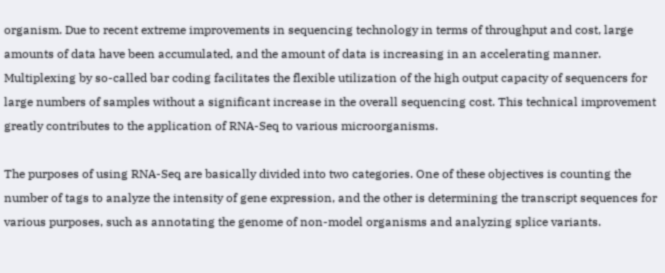organism. Due to recent extreme improvements in sequencing technology in terms of throughput and cost, large amounts of data have been accumulated, and the amount of data is increasing in an accelerating manner. Multiplexing by so-called bar coding facilitates the flexible utilization of the high output capacity of sequencers for large numbers of samples without a significant increase in the overall sequencing cost. This technical improvement greatly contributes to the application of RNA-Seq to various microorganisms.

The purposes of using RNA-Seq are basically divided into two categories. One of these objectives is counting the number of tags to analyze the intensity of gene expression, and the other is determining the transcript sequences for various purposes, such as annotating the genome of non-model organisms and analyzing splice variants.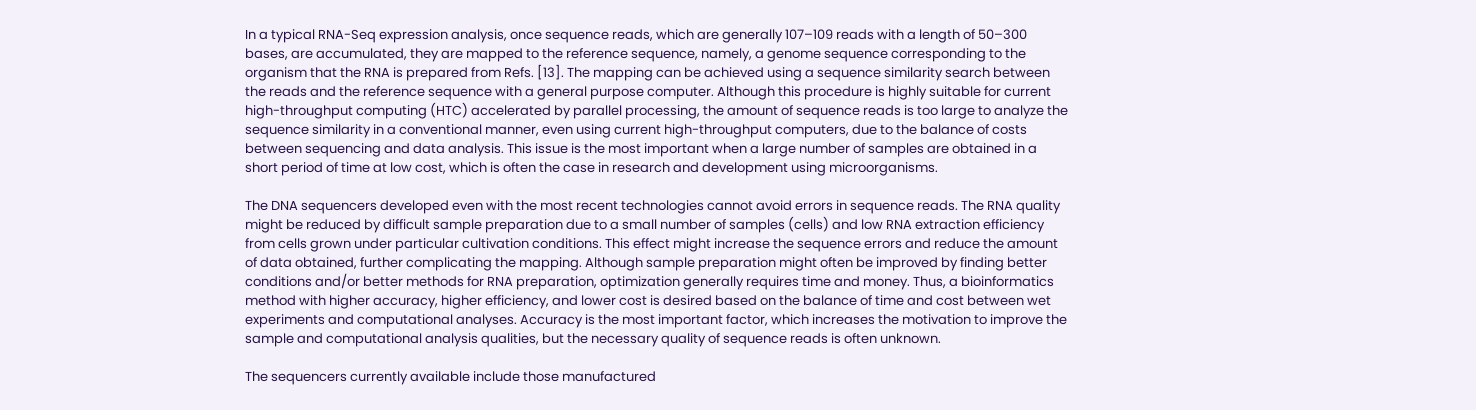In a typical RNA-Seq expression analysis, once sequence reads, which are generally 107–109 reads with a length of 50–300 bases, are accumulated, they are mapped to the reference sequence, namely, a genome sequence corresponding to the organism that the RNA is prepared from Refs. [13]. The mapping can be achieved using a sequence similarity search between the reads and the reference sequence with a general purpose computer. Although this procedure is highly suitable for current high-throughput computing (HTC) accelerated by parallel processing, the amount of sequence reads is too large to analyze the sequence similarity in a conventional manner, even using current high-throughput computers, due to the balance of costs between sequencing and data analysis. This issue is the most important when a large number of samples are obtained in a short period of time at low cost, which is often the case in research and development using microorganisms.

The DNA sequencers developed even with the most recent technologies cannot avoid errors in sequence reads. The RNA quality might be reduced by difficult sample preparation due to a small number of samples (cells) and low RNA extraction efficiency from cells grown under particular cultivation conditions. This effect might increase the sequence errors and reduce the amount of data obtained, further complicating the mapping. Although sample preparation might often be improved by finding better conditions and/or better methods for RNA preparation, optimization generally requires time and money. Thus, a bioinformatics method with higher accuracy, higher efficiency, and lower cost is desired based on the balance of time and cost between wet experiments and computational analyses. Accuracy is the most important factor, which increases the motivation to improve the sample and computational analysis qualities, but the necessary quality of sequence reads is often unknown.

The sequencers currently available include those manufactured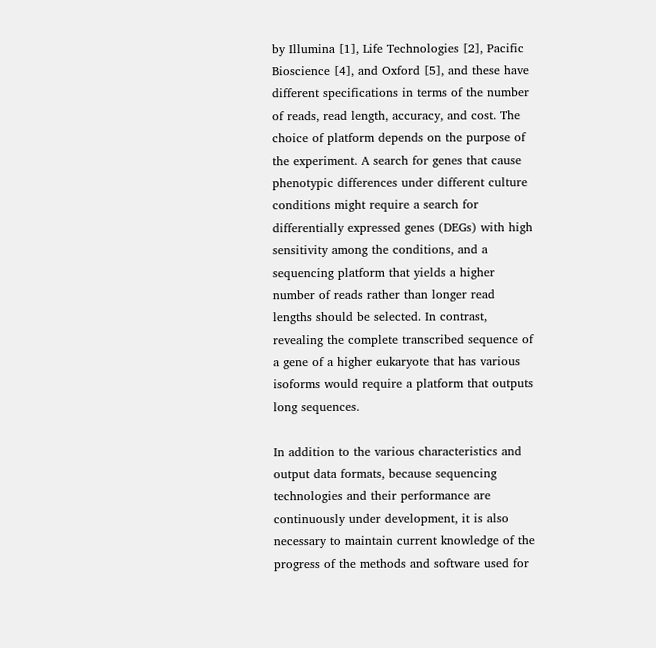by Illumina [1], Life Technologies [2], Pacific Bioscience [4], and Oxford [5], and these have different specifications in terms of the number of reads, read length, accuracy, and cost. The choice of platform depends on the purpose of the experiment. A search for genes that cause phenotypic differences under different culture conditions might require a search for differentially expressed genes (DEGs) with high sensitivity among the conditions, and a sequencing platform that yields a higher number of reads rather than longer read lengths should be selected. In contrast, revealing the complete transcribed sequence of a gene of a higher eukaryote that has various isoforms would require a platform that outputs long sequences.

In addition to the various characteristics and output data formats, because sequencing technologies and their performance are continuously under development, it is also necessary to maintain current knowledge of the progress of the methods and software used for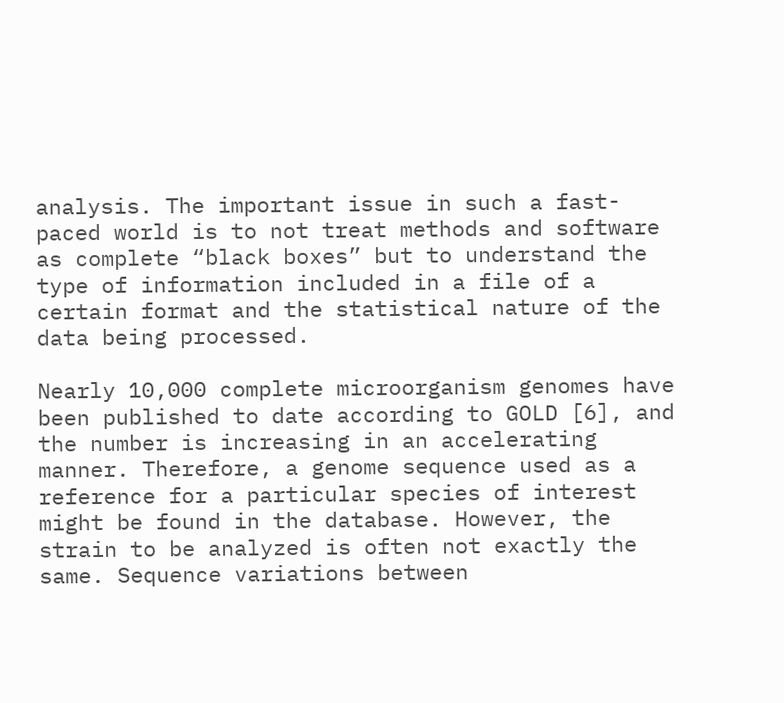analysis. The important issue in such a fast-paced world is to not treat methods and software as complete “black boxes” but to understand the type of information included in a file of a certain format and the statistical nature of the data being processed.

Nearly 10,000 complete microorganism genomes have been published to date according to GOLD [6], and the number is increasing in an accelerating manner. Therefore, a genome sequence used as a reference for a particular species of interest might be found in the database. However, the strain to be analyzed is often not exactly the same. Sequence variations between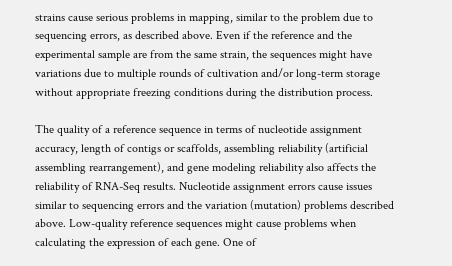strains cause serious problems in mapping, similar to the problem due to sequencing errors, as described above. Even if the reference and the experimental sample are from the same strain, the sequences might have variations due to multiple rounds of cultivation and/or long-term storage without appropriate freezing conditions during the distribution process.

The quality of a reference sequence in terms of nucleotide assignment accuracy, length of contigs or scaffolds, assembling reliability (artificial assembling rearrangement), and gene modeling reliability also affects the reliability of RNA-Seq results. Nucleotide assignment errors cause issues similar to sequencing errors and the variation (mutation) problems described above. Low-quality reference sequences might cause problems when calculating the expression of each gene. One of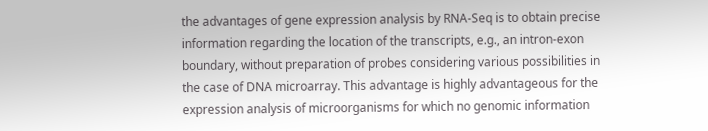the advantages of gene expression analysis by RNA-Seq is to obtain precise information regarding the location of the transcripts, e.g., an intron-exon boundary, without preparation of probes considering various possibilities in the case of DNA microarray. This advantage is highly advantageous for the expression analysis of microorganisms for which no genomic information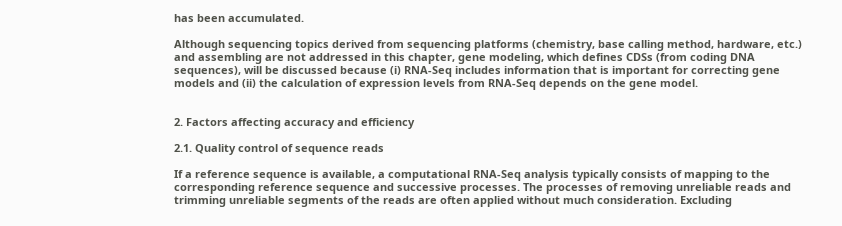has been accumulated.

Although sequencing topics derived from sequencing platforms (chemistry, base calling method, hardware, etc.) and assembling are not addressed in this chapter, gene modeling, which defines CDSs (from coding DNA sequences), will be discussed because (i) RNA-Seq includes information that is important for correcting gene models and (ii) the calculation of expression levels from RNA-Seq depends on the gene model.


2. Factors affecting accuracy and efficiency

2.1. Quality control of sequence reads

If a reference sequence is available, a computational RNA-Seq analysis typically consists of mapping to the corresponding reference sequence and successive processes. The processes of removing unreliable reads and trimming unreliable segments of the reads are often applied without much consideration. Excluding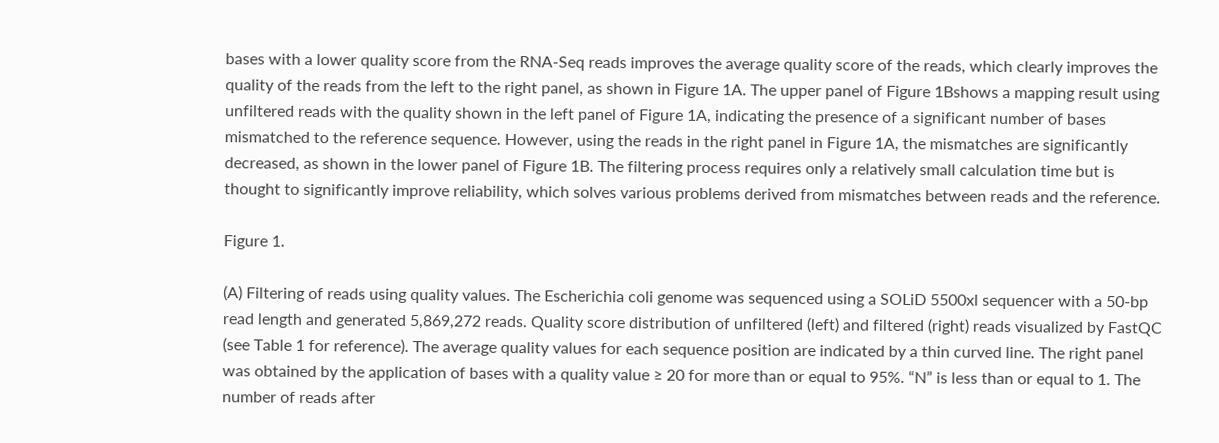bases with a lower quality score from the RNA-Seq reads improves the average quality score of the reads, which clearly improves the quality of the reads from the left to the right panel, as shown in Figure 1A. The upper panel of Figure 1Bshows a mapping result using unfiltered reads with the quality shown in the left panel of Figure 1A, indicating the presence of a significant number of bases mismatched to the reference sequence. However, using the reads in the right panel in Figure 1A, the mismatches are significantly decreased, as shown in the lower panel of Figure 1B. The filtering process requires only a relatively small calculation time but is thought to significantly improve reliability, which solves various problems derived from mismatches between reads and the reference.

Figure 1.

(A) Filtering of reads using quality values. The Escherichia coli genome was sequenced using a SOLiD 5500xl sequencer with a 50-bp read length and generated 5,869,272 reads. Quality score distribution of unfiltered (left) and filtered (right) reads visualized by FastQC (see Table 1 for reference). The average quality values for each sequence position are indicated by a thin curved line. The right panel was obtained by the application of bases with a quality value ≥ 20 for more than or equal to 95%. “N” is less than or equal to 1. The number of reads after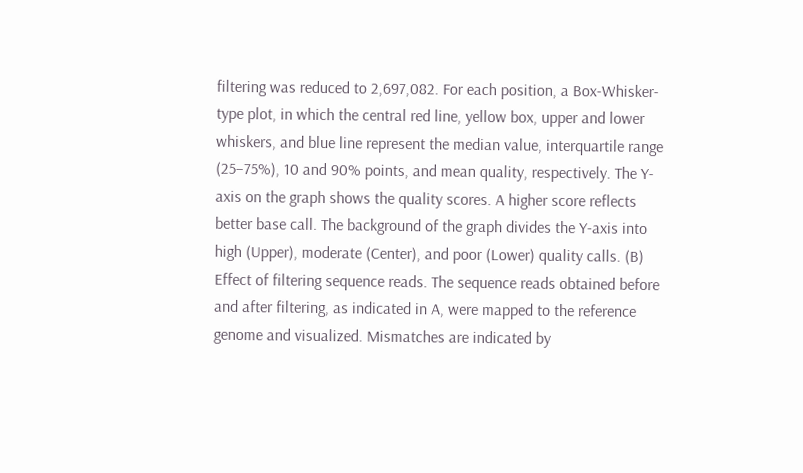filtering was reduced to 2,697,082. For each position, a Box-Whisker-type plot, in which the central red line, yellow box, upper and lower whiskers, and blue line represent the median value, interquartile range (25–75%), 10 and 90% points, and mean quality, respectively. The Y-axis on the graph shows the quality scores. A higher score reflects better base call. The background of the graph divides the Y-axis into high (Upper), moderate (Center), and poor (Lower) quality calls. (B) Effect of filtering sequence reads. The sequence reads obtained before and after filtering, as indicated in A, were mapped to the reference genome and visualized. Mismatches are indicated by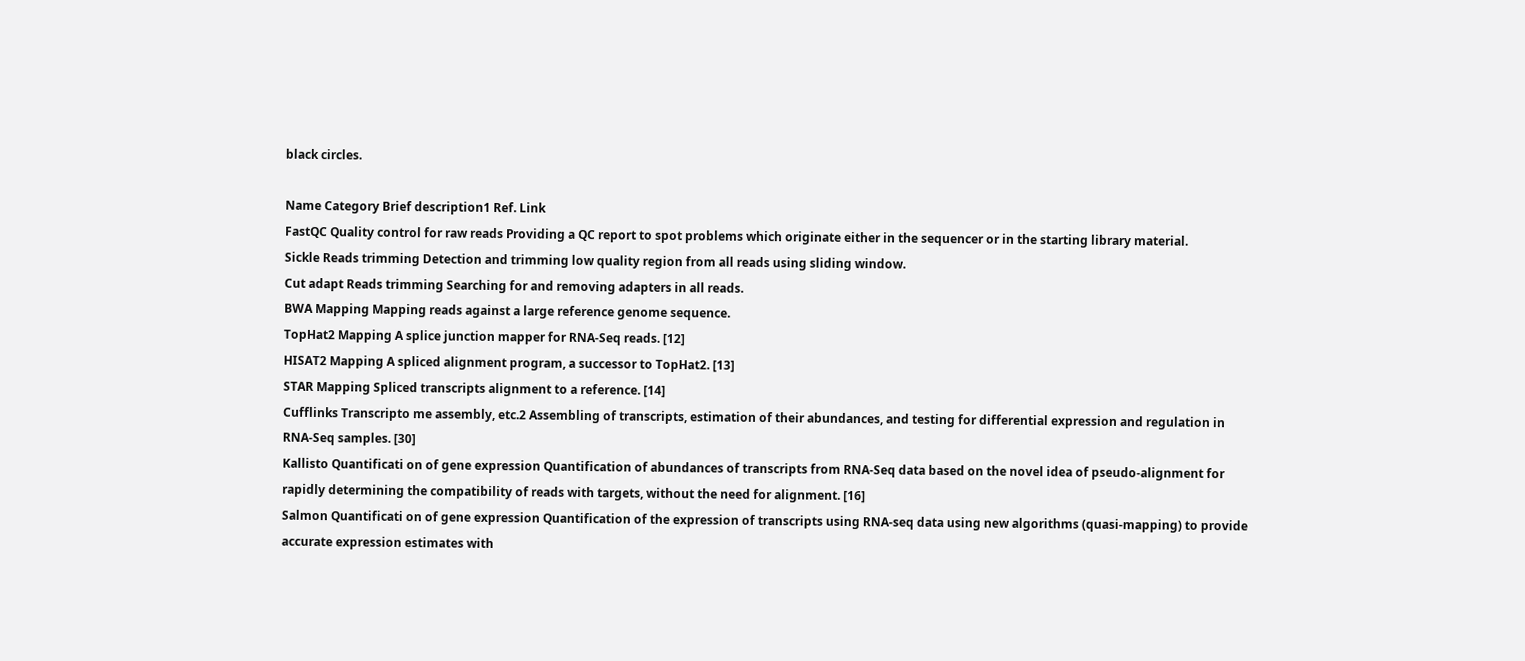black circles.

Name Category Brief description1 Ref. Link
FastQC Quality control for raw reads Providing a QC report to spot problems which originate either in the sequencer or in the starting library material.
Sickle Reads trimming Detection and trimming low quality region from all reads using sliding window.
Cut adapt Reads trimming Searching for and removing adapters in all reads.
BWA Mapping Mapping reads against a large reference genome sequence.
TopHat2 Mapping A splice junction mapper for RNA-Seq reads. [12]
HISAT2 Mapping A spliced alignment program, a successor to TopHat2. [13]
STAR Mapping Spliced transcripts alignment to a reference. [14]
Cufflinks Transcripto me assembly, etc.2 Assembling of transcripts, estimation of their abundances, and testing for differential expression and regulation in RNA-Seq samples. [30]
Kallisto Quantificati on of gene expression Quantification of abundances of transcripts from RNA-Seq data based on the novel idea of pseudo-alignment for rapidly determining the compatibility of reads with targets, without the need for alignment. [16]
Salmon Quantificati on of gene expression Quantification of the expression of transcripts using RNA-seq data using new algorithms (quasi-mapping) to provide accurate expression estimates with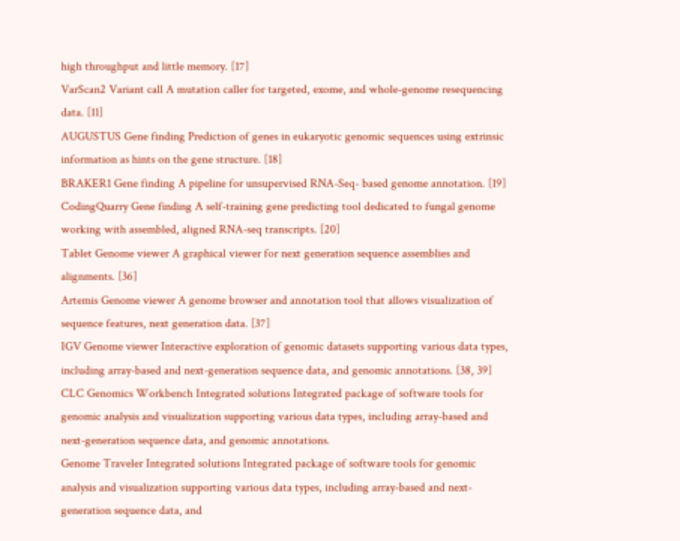high throughput and little memory. [17]
VarScan2 Variant call A mutation caller for targeted, exome, and whole-genome resequencing data. [11]
AUGUSTUS Gene finding Prediction of genes in eukaryotic genomic sequences using extrinsic information as hints on the gene structure. [18]
BRAKER1 Gene finding A pipeline for unsupervised RNA-Seq- based genome annotation. [19]
CodingQuarry Gene finding A self-training gene predicting tool dedicated to fungal genome working with assembled, aligned RNA-seq transcripts. [20]
Tablet Genome viewer A graphical viewer for next generation sequence assemblies and alignments. [36]
Artemis Genome viewer A genome browser and annotation tool that allows visualization of sequence features, next generation data. [37]
IGV Genome viewer Interactive exploration of genomic datasets supporting various data types, including array-based and next-generation sequence data, and genomic annotations. [38, 39]
CLC Genomics Workbench Integrated solutions Integrated package of software tools for genomic analysis and visualization supporting various data types, including array-based and next-generation sequence data, and genomic annotations.
Genome Traveler Integrated solutions Integrated package of software tools for genomic analysis and visualization supporting various data types, including array-based and next-generation sequence data, and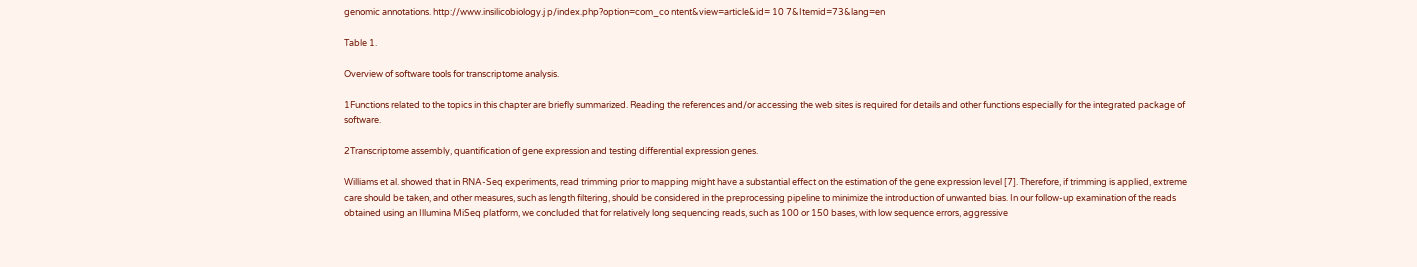genomic annotations. http://www.insilicobiology.j p/index.php?option=com_co ntent&view=article&id= 10 7&Itemid=73&lang=en

Table 1.

Overview of software tools for transcriptome analysis.

1Functions related to the topics in this chapter are briefly summarized. Reading the references and/or accessing the web sites is required for details and other functions especially for the integrated package of software.

2Transcriptome assembly, quantification of gene expression and testing differential expression genes.

Williams et al. showed that in RNA-Seq experiments, read trimming prior to mapping might have a substantial effect on the estimation of the gene expression level [7]. Therefore, if trimming is applied, extreme care should be taken, and other measures, such as length filtering, should be considered in the preprocessing pipeline to minimize the introduction of unwanted bias. In our follow-up examination of the reads obtained using an Illumina MiSeq platform, we concluded that for relatively long sequencing reads, such as 100 or 150 bases, with low sequence errors, aggressive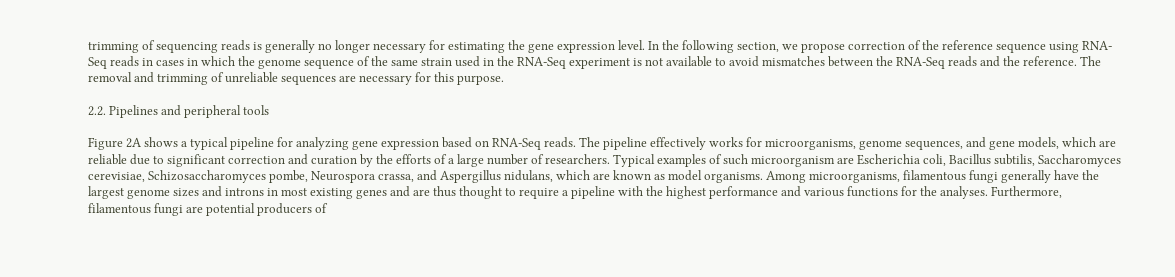trimming of sequencing reads is generally no longer necessary for estimating the gene expression level. In the following section, we propose correction of the reference sequence using RNA-Seq reads in cases in which the genome sequence of the same strain used in the RNA-Seq experiment is not available to avoid mismatches between the RNA-Seq reads and the reference. The removal and trimming of unreliable sequences are necessary for this purpose.

2.2. Pipelines and peripheral tools

Figure 2A shows a typical pipeline for analyzing gene expression based on RNA-Seq reads. The pipeline effectively works for microorganisms, genome sequences, and gene models, which are reliable due to significant correction and curation by the efforts of a large number of researchers. Typical examples of such microorganism are Escherichia coli, Bacillus subtilis, Saccharomyces cerevisiae, Schizosaccharomyces pombe, Neurospora crassa, and Aspergillus nidulans, which are known as model organisms. Among microorganisms, filamentous fungi generally have the largest genome sizes and introns in most existing genes and are thus thought to require a pipeline with the highest performance and various functions for the analyses. Furthermore, filamentous fungi are potential producers of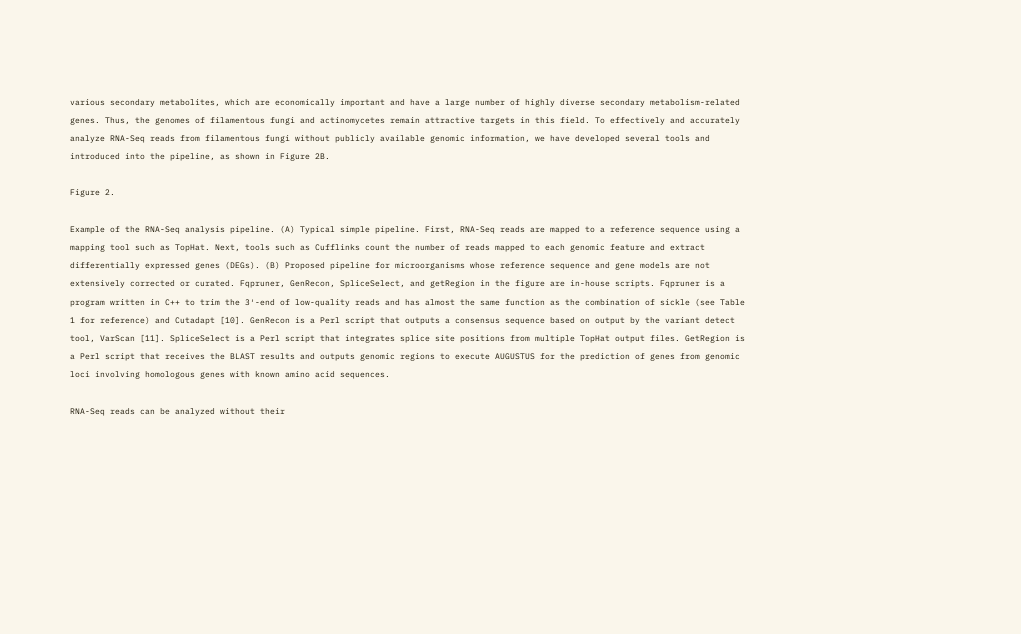various secondary metabolites, which are economically important and have a large number of highly diverse secondary metabolism-related genes. Thus, the genomes of filamentous fungi and actinomycetes remain attractive targets in this field. To effectively and accurately analyze RNA-Seq reads from filamentous fungi without publicly available genomic information, we have developed several tools and introduced into the pipeline, as shown in Figure 2B.

Figure 2.

Example of the RNA-Seq analysis pipeline. (A) Typical simple pipeline. First, RNA-Seq reads are mapped to a reference sequence using a mapping tool such as TopHat. Next, tools such as Cufflinks count the number of reads mapped to each genomic feature and extract differentially expressed genes (DEGs). (B) Proposed pipeline for microorganisms whose reference sequence and gene models are not extensively corrected or curated. Fqpruner, GenRecon, SpliceSelect, and getRegion in the figure are in-house scripts. Fqpruner is a program written in C++ to trim the 3′-end of low-quality reads and has almost the same function as the combination of sickle (see Table 1 for reference) and Cutadapt [10]. GenRecon is a Perl script that outputs a consensus sequence based on output by the variant detect tool, VarScan [11]. SpliceSelect is a Perl script that integrates splice site positions from multiple TopHat output files. GetRegion is a Perl script that receives the BLAST results and outputs genomic regions to execute AUGUSTUS for the prediction of genes from genomic loci involving homologous genes with known amino acid sequences.

RNA-Seq reads can be analyzed without their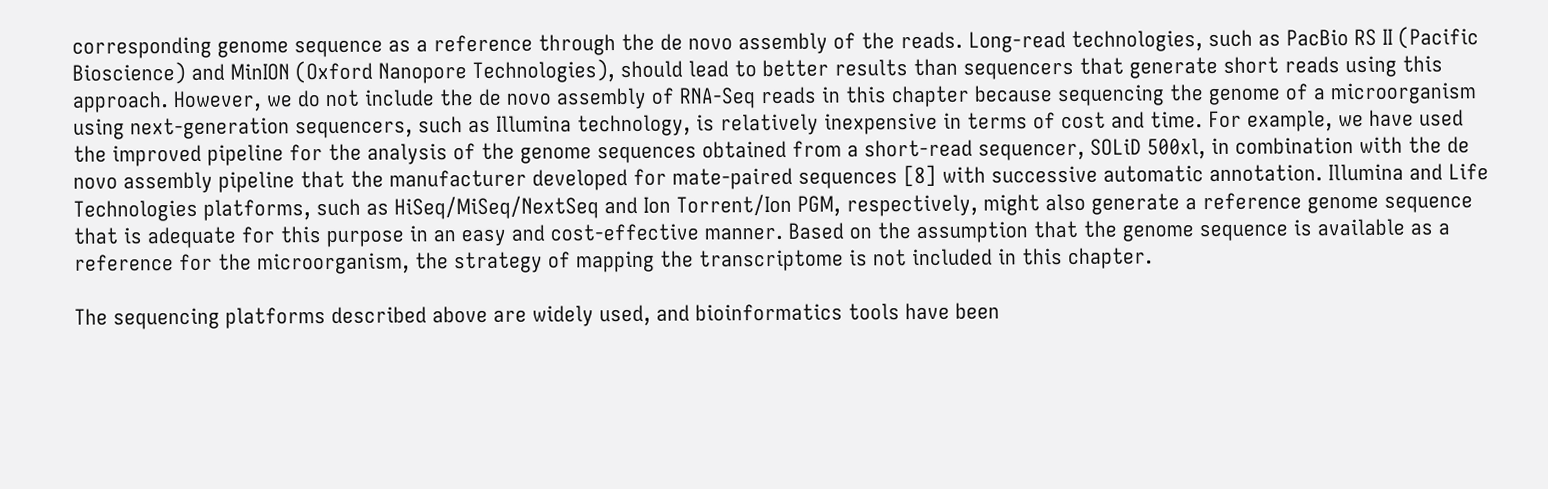corresponding genome sequence as a reference through the de novo assembly of the reads. Long-read technologies, such as PacBio RS II (Pacific Bioscience) and MinION (Oxford Nanopore Technologies), should lead to better results than sequencers that generate short reads using this approach. However, we do not include the de novo assembly of RNA-Seq reads in this chapter because sequencing the genome of a microorganism using next-generation sequencers, such as Illumina technology, is relatively inexpensive in terms of cost and time. For example, we have used the improved pipeline for the analysis of the genome sequences obtained from a short-read sequencer, SOLiD 500xl, in combination with the de novo assembly pipeline that the manufacturer developed for mate-paired sequences [8] with successive automatic annotation. Illumina and Life Technologies platforms, such as HiSeq/MiSeq/NextSeq and Ion Torrent/Ion PGM, respectively, might also generate a reference genome sequence that is adequate for this purpose in an easy and cost-effective manner. Based on the assumption that the genome sequence is available as a reference for the microorganism, the strategy of mapping the transcriptome is not included in this chapter.

The sequencing platforms described above are widely used, and bioinformatics tools have been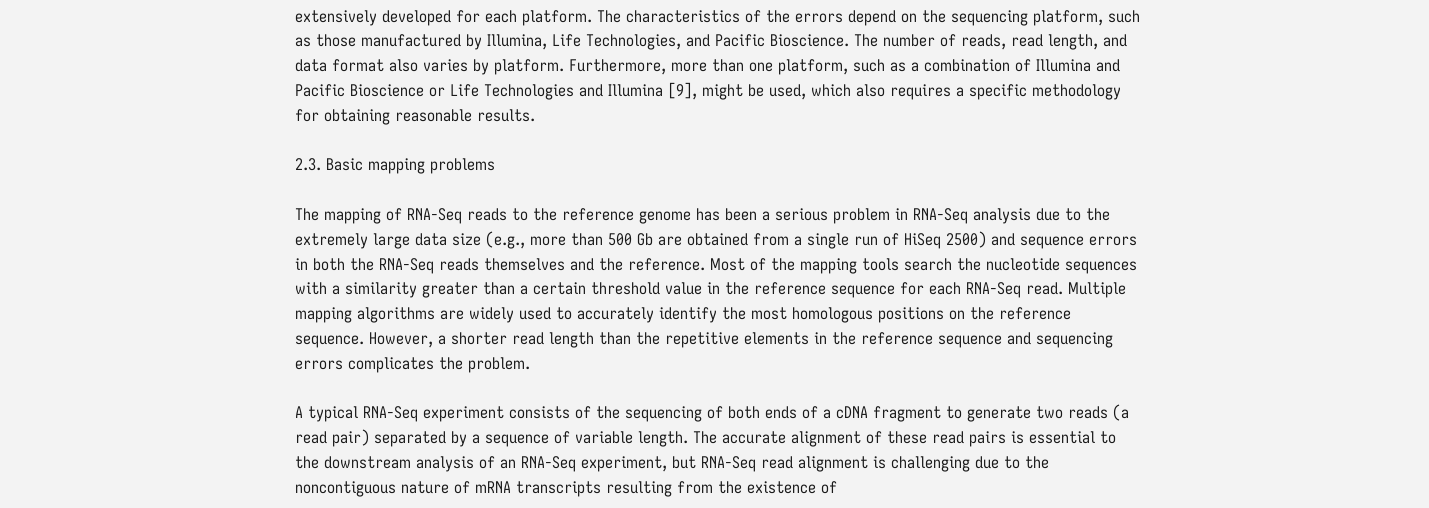extensively developed for each platform. The characteristics of the errors depend on the sequencing platform, such as those manufactured by Illumina, Life Technologies, and Pacific Bioscience. The number of reads, read length, and data format also varies by platform. Furthermore, more than one platform, such as a combination of Illumina and Pacific Bioscience or Life Technologies and Illumina [9], might be used, which also requires a specific methodology for obtaining reasonable results.

2.3. Basic mapping problems

The mapping of RNA-Seq reads to the reference genome has been a serious problem in RNA-Seq analysis due to the extremely large data size (e.g., more than 500 Gb are obtained from a single run of HiSeq 2500) and sequence errors in both the RNA-Seq reads themselves and the reference. Most of the mapping tools search the nucleotide sequences with a similarity greater than a certain threshold value in the reference sequence for each RNA-Seq read. Multiple mapping algorithms are widely used to accurately identify the most homologous positions on the reference sequence. However, a shorter read length than the repetitive elements in the reference sequence and sequencing errors complicates the problem.

A typical RNA-Seq experiment consists of the sequencing of both ends of a cDNA fragment to generate two reads (a read pair) separated by a sequence of variable length. The accurate alignment of these read pairs is essential to the downstream analysis of an RNA-Seq experiment, but RNA-Seq read alignment is challenging due to the noncontiguous nature of mRNA transcripts resulting from the existence of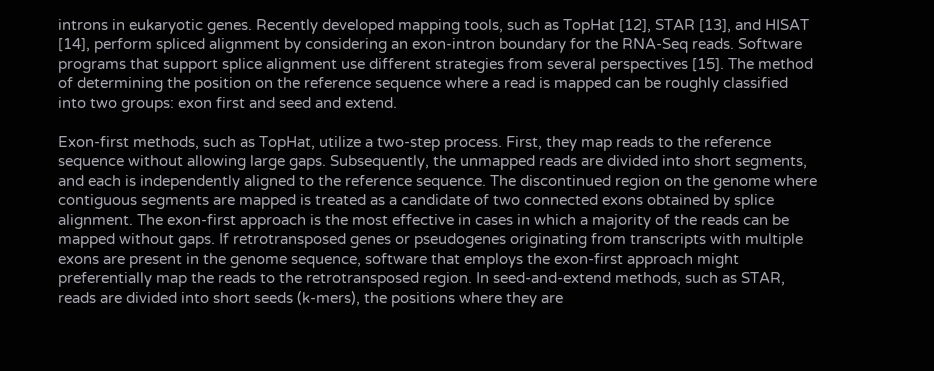introns in eukaryotic genes. Recently developed mapping tools, such as TopHat [12], STAR [13], and HISAT [14], perform spliced alignment by considering an exon-intron boundary for the RNA-Seq reads. Software programs that support splice alignment use different strategies from several perspectives [15]. The method of determining the position on the reference sequence where a read is mapped can be roughly classified into two groups: exon first and seed and extend.

Exon-first methods, such as TopHat, utilize a two-step process. First, they map reads to the reference sequence without allowing large gaps. Subsequently, the unmapped reads are divided into short segments, and each is independently aligned to the reference sequence. The discontinued region on the genome where contiguous segments are mapped is treated as a candidate of two connected exons obtained by splice alignment. The exon-first approach is the most effective in cases in which a majority of the reads can be mapped without gaps. If retrotransposed genes or pseudogenes originating from transcripts with multiple exons are present in the genome sequence, software that employs the exon-first approach might preferentially map the reads to the retrotransposed region. In seed-and-extend methods, such as STAR, reads are divided into short seeds (k-mers), the positions where they are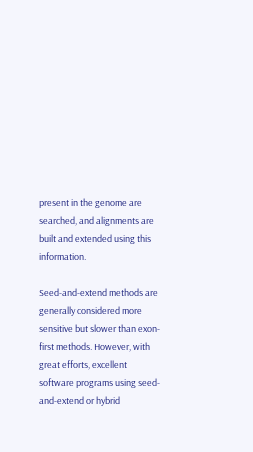present in the genome are searched, and alignments are built and extended using this information.

Seed-and-extend methods are generally considered more sensitive but slower than exon-first methods. However, with great efforts, excellent software programs using seed-and-extend or hybrid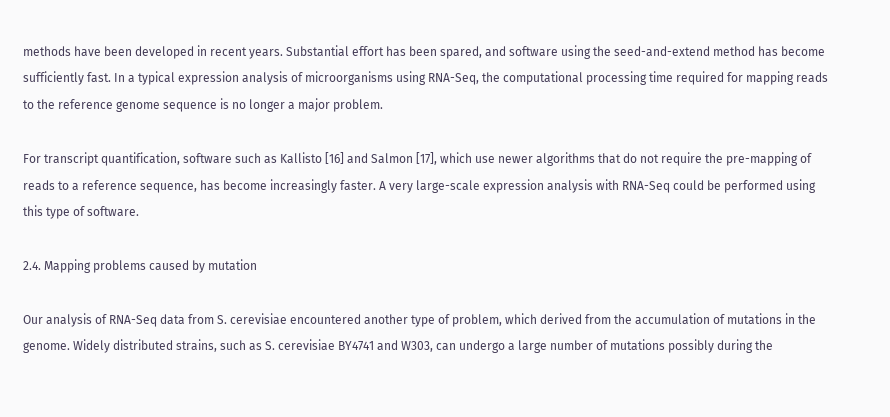methods have been developed in recent years. Substantial effort has been spared, and software using the seed-and-extend method has become sufficiently fast. In a typical expression analysis of microorganisms using RNA-Seq, the computational processing time required for mapping reads to the reference genome sequence is no longer a major problem.

For transcript quantification, software such as Kallisto [16] and Salmon [17], which use newer algorithms that do not require the pre-mapping of reads to a reference sequence, has become increasingly faster. A very large-scale expression analysis with RNA-Seq could be performed using this type of software.

2.4. Mapping problems caused by mutation

Our analysis of RNA-Seq data from S. cerevisiae encountered another type of problem, which derived from the accumulation of mutations in the genome. Widely distributed strains, such as S. cerevisiae BY4741 and W303, can undergo a large number of mutations possibly during the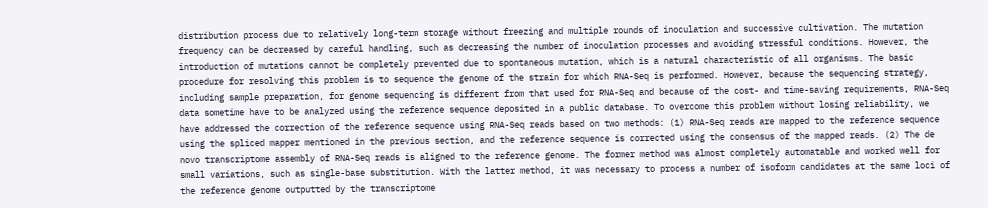distribution process due to relatively long-term storage without freezing and multiple rounds of inoculation and successive cultivation. The mutation frequency can be decreased by careful handling, such as decreasing the number of inoculation processes and avoiding stressful conditions. However, the introduction of mutations cannot be completely prevented due to spontaneous mutation, which is a natural characteristic of all organisms. The basic procedure for resolving this problem is to sequence the genome of the strain for which RNA-Seq is performed. However, because the sequencing strategy, including sample preparation, for genome sequencing is different from that used for RNA-Seq and because of the cost- and time-saving requirements, RNA-Seq data sometime have to be analyzed using the reference sequence deposited in a public database. To overcome this problem without losing reliability, we have addressed the correction of the reference sequence using RNA-Seq reads based on two methods: (1) RNA-Seq reads are mapped to the reference sequence using the spliced mapper mentioned in the previous section, and the reference sequence is corrected using the consensus of the mapped reads. (2) The de novo transcriptome assembly of RNA-Seq reads is aligned to the reference genome. The former method was almost completely automatable and worked well for small variations, such as single-base substitution. With the latter method, it was necessary to process a number of isoform candidates at the same loci of the reference genome outputted by the transcriptome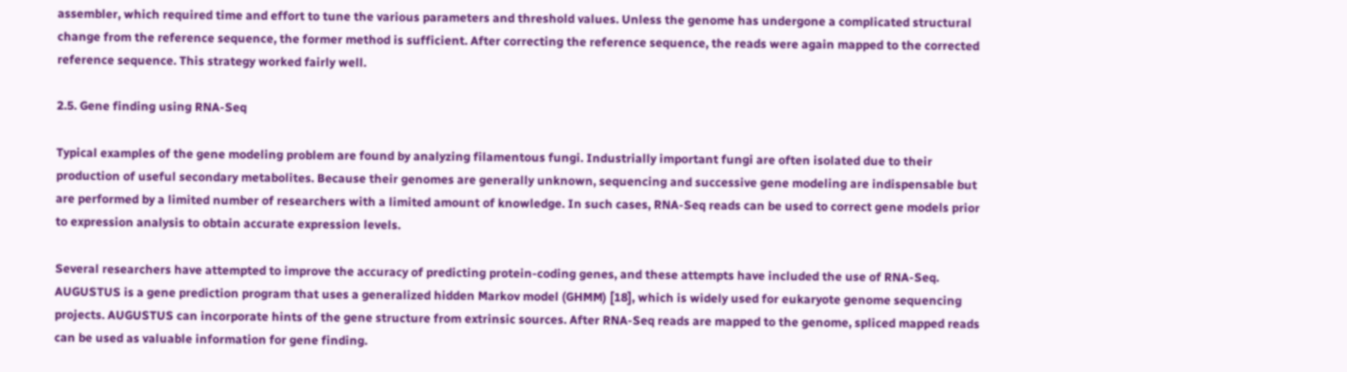assembler, which required time and effort to tune the various parameters and threshold values. Unless the genome has undergone a complicated structural change from the reference sequence, the former method is sufficient. After correcting the reference sequence, the reads were again mapped to the corrected reference sequence. This strategy worked fairly well.

2.5. Gene finding using RNA-Seq

Typical examples of the gene modeling problem are found by analyzing filamentous fungi. Industrially important fungi are often isolated due to their production of useful secondary metabolites. Because their genomes are generally unknown, sequencing and successive gene modeling are indispensable but are performed by a limited number of researchers with a limited amount of knowledge. In such cases, RNA-Seq reads can be used to correct gene models prior to expression analysis to obtain accurate expression levels.

Several researchers have attempted to improve the accuracy of predicting protein-coding genes, and these attempts have included the use of RNA-Seq. AUGUSTUS is a gene prediction program that uses a generalized hidden Markov model (GHMM) [18], which is widely used for eukaryote genome sequencing projects. AUGUSTUS can incorporate hints of the gene structure from extrinsic sources. After RNA-Seq reads are mapped to the genome, spliced mapped reads can be used as valuable information for gene finding.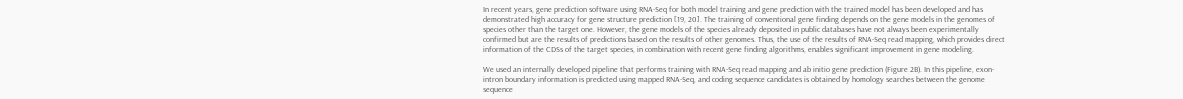In recent years, gene prediction software using RNA-Seq for both model training and gene prediction with the trained model has been developed and has demonstrated high accuracy for gene structure prediction [19, 20]. The training of conventional gene finding depends on the gene models in the genomes of species other than the target one. However, the gene models of the species already deposited in public databases have not always been experimentally confirmed but are the results of predictions based on the results of other genomes. Thus, the use of the results of RNA-Seq read mapping, which provides direct information of the CDSs of the target species, in combination with recent gene finding algorithms, enables significant improvement in gene modeling.

We used an internally developed pipeline that performs training with RNA-Seq read mapping and ab initio gene prediction (Figure 2B). In this pipeline, exon-intron boundary information is predicted using mapped RNA-Seq, and coding sequence candidates is obtained by homology searches between the genome sequence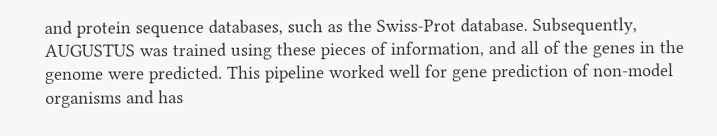and protein sequence databases, such as the Swiss-Prot database. Subsequently, AUGUSTUS was trained using these pieces of information, and all of the genes in the genome were predicted. This pipeline worked well for gene prediction of non-model organisms and has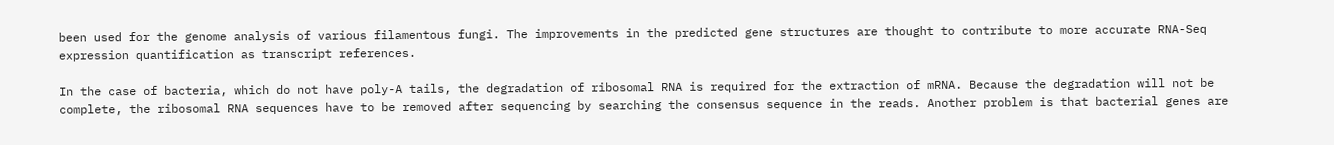been used for the genome analysis of various filamentous fungi. The improvements in the predicted gene structures are thought to contribute to more accurate RNA-Seq expression quantification as transcript references.

In the case of bacteria, which do not have poly-A tails, the degradation of ribosomal RNA is required for the extraction of mRNA. Because the degradation will not be complete, the ribosomal RNA sequences have to be removed after sequencing by searching the consensus sequence in the reads. Another problem is that bacterial genes are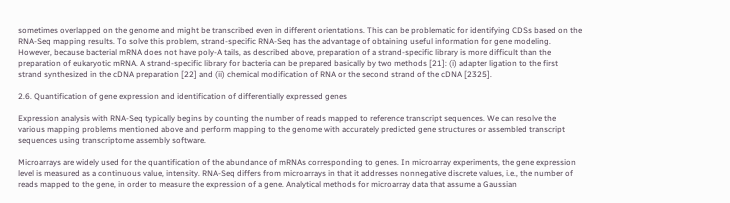sometimes overlapped on the genome and might be transcribed even in different orientations. This can be problematic for identifying CDSs based on the RNA-Seq mapping results. To solve this problem, strand-specific RNA-Seq has the advantage of obtaining useful information for gene modeling. However, because bacterial mRNA does not have poly-A tails, as described above, preparation of a strand-specific library is more difficult than the preparation of eukaryotic mRNA. A strand-specific library for bacteria can be prepared basically by two methods [21]: (i) adapter ligation to the first strand synthesized in the cDNA preparation [22] and (ii) chemical modification of RNA or the second strand of the cDNA [2325].

2.6. Quantification of gene expression and identification of differentially expressed genes

Expression analysis with RNA-Seq typically begins by counting the number of reads mapped to reference transcript sequences. We can resolve the various mapping problems mentioned above and perform mapping to the genome with accurately predicted gene structures or assembled transcript sequences using transcriptome assembly software.

Microarrays are widely used for the quantification of the abundance of mRNAs corresponding to genes. In microarray experiments, the gene expression level is measured as a continuous value, intensity. RNA-Seq differs from microarrays in that it addresses nonnegative discrete values, i.e., the number of reads mapped to the gene, in order to measure the expression of a gene. Analytical methods for microarray data that assume a Gaussian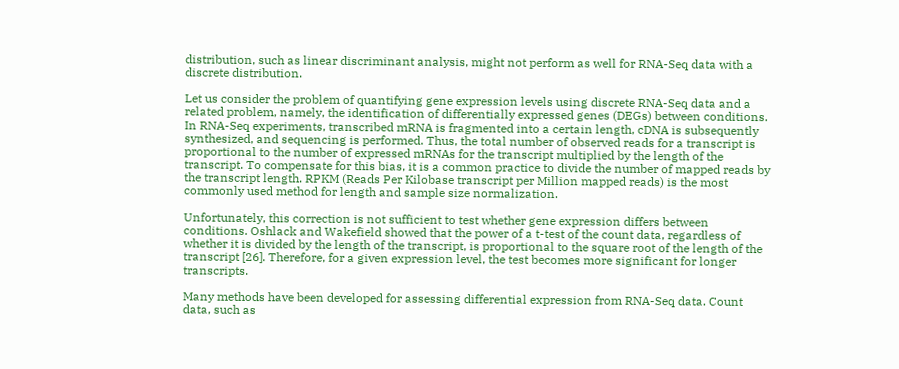distribution, such as linear discriminant analysis, might not perform as well for RNA-Seq data with a discrete distribution.

Let us consider the problem of quantifying gene expression levels using discrete RNA-Seq data and a related problem, namely, the identification of differentially expressed genes (DEGs) between conditions. In RNA-Seq experiments, transcribed mRNA is fragmented into a certain length, cDNA is subsequently synthesized, and sequencing is performed. Thus, the total number of observed reads for a transcript is proportional to the number of expressed mRNAs for the transcript multiplied by the length of the transcript. To compensate for this bias, it is a common practice to divide the number of mapped reads by the transcript length. RPKM (Reads Per Kilobase transcript per Million mapped reads) is the most commonly used method for length and sample size normalization.

Unfortunately, this correction is not sufficient to test whether gene expression differs between conditions. Oshlack and Wakefield showed that the power of a t-test of the count data, regardless of whether it is divided by the length of the transcript, is proportional to the square root of the length of the transcript [26]. Therefore, for a given expression level, the test becomes more significant for longer transcripts.

Many methods have been developed for assessing differential expression from RNA-Seq data. Count data, such as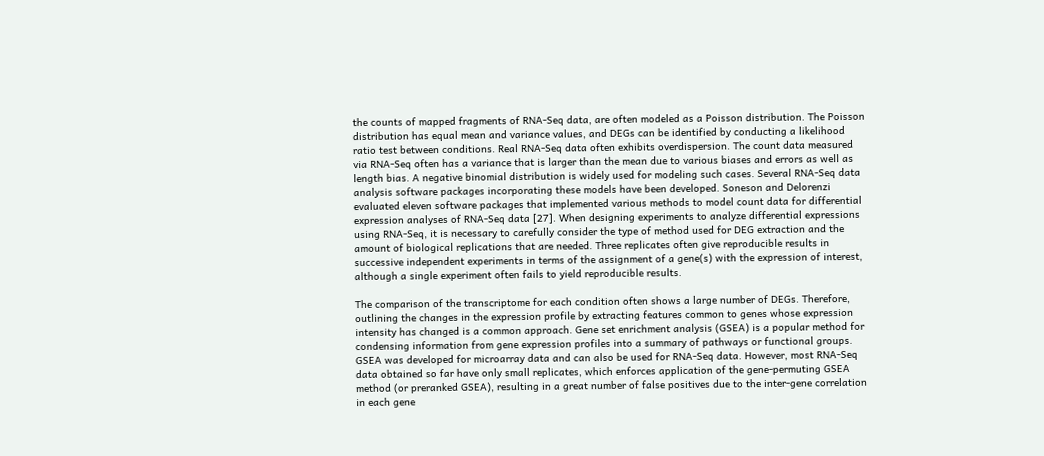the counts of mapped fragments of RNA-Seq data, are often modeled as a Poisson distribution. The Poisson distribution has equal mean and variance values, and DEGs can be identified by conducting a likelihood ratio test between conditions. Real RNA-Seq data often exhibits overdispersion. The count data measured via RNA-Seq often has a variance that is larger than the mean due to various biases and errors as well as length bias. A negative binomial distribution is widely used for modeling such cases. Several RNA-Seq data analysis software packages incorporating these models have been developed. Soneson and Delorenzi evaluated eleven software packages that implemented various methods to model count data for differential expression analyses of RNA-Seq data [27]. When designing experiments to analyze differential expressions using RNA-Seq, it is necessary to carefully consider the type of method used for DEG extraction and the amount of biological replications that are needed. Three replicates often give reproducible results in successive independent experiments in terms of the assignment of a gene(s) with the expression of interest, although a single experiment often fails to yield reproducible results.

The comparison of the transcriptome for each condition often shows a large number of DEGs. Therefore, outlining the changes in the expression profile by extracting features common to genes whose expression intensity has changed is a common approach. Gene set enrichment analysis (GSEA) is a popular method for condensing information from gene expression profiles into a summary of pathways or functional groups. GSEA was developed for microarray data and can also be used for RNA-Seq data. However, most RNA-Seq data obtained so far have only small replicates, which enforces application of the gene-permuting GSEA method (or preranked GSEA), resulting in a great number of false positives due to the inter-gene correlation in each gene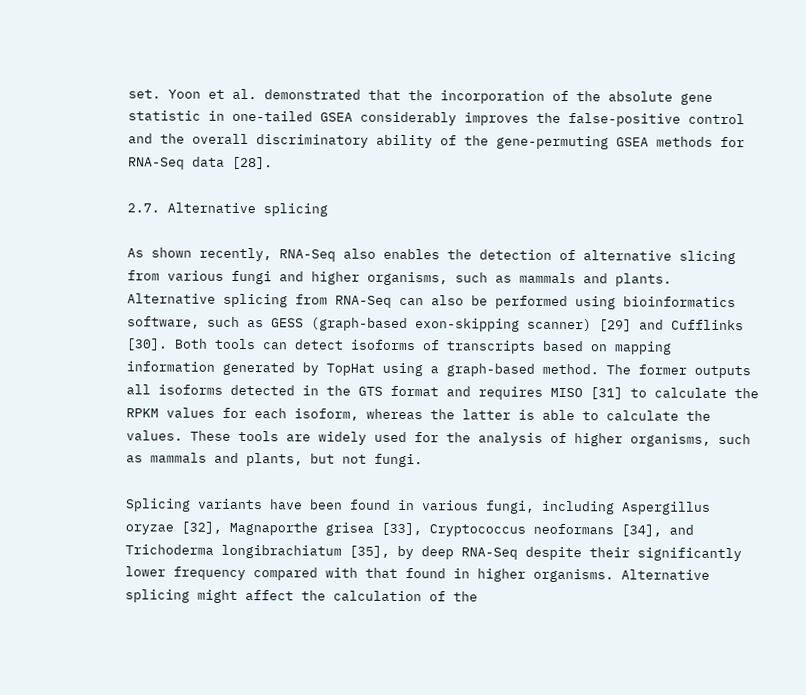set. Yoon et al. demonstrated that the incorporation of the absolute gene statistic in one-tailed GSEA considerably improves the false-positive control and the overall discriminatory ability of the gene-permuting GSEA methods for RNA-Seq data [28].

2.7. Alternative splicing

As shown recently, RNA-Seq also enables the detection of alternative slicing from various fungi and higher organisms, such as mammals and plants. Alternative splicing from RNA-Seq can also be performed using bioinformatics software, such as GESS (graph-based exon-skipping scanner) [29] and Cufflinks [30]. Both tools can detect isoforms of transcripts based on mapping information generated by TopHat using a graph-based method. The former outputs all isoforms detected in the GTS format and requires MISO [31] to calculate the RPKM values for each isoform, whereas the latter is able to calculate the values. These tools are widely used for the analysis of higher organisms, such as mammals and plants, but not fungi.

Splicing variants have been found in various fungi, including Aspergillus oryzae [32], Magnaporthe grisea [33], Cryptococcus neoformans [34], and Trichoderma longibrachiatum [35], by deep RNA-Seq despite their significantly lower frequency compared with that found in higher organisms. Alternative splicing might affect the calculation of the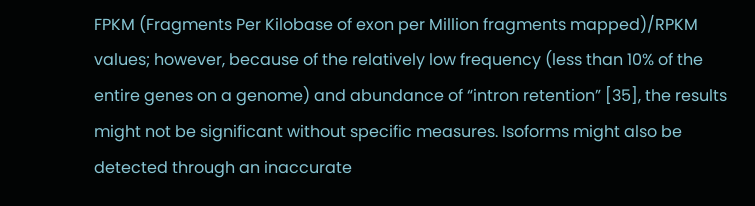FPKM (Fragments Per Kilobase of exon per Million fragments mapped)/RPKM values; however, because of the relatively low frequency (less than 10% of the entire genes on a genome) and abundance of “intron retention” [35], the results might not be significant without specific measures. Isoforms might also be detected through an inaccurate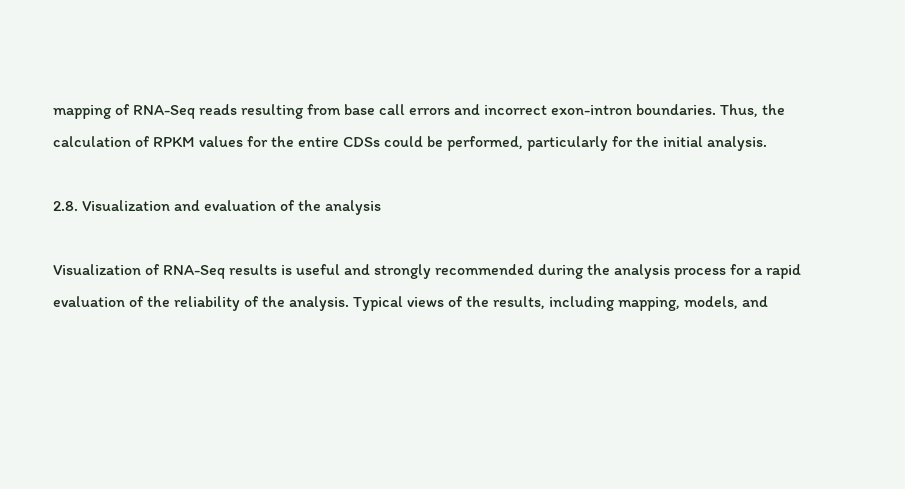mapping of RNA-Seq reads resulting from base call errors and incorrect exon-intron boundaries. Thus, the calculation of RPKM values for the entire CDSs could be performed, particularly for the initial analysis.

2.8. Visualization and evaluation of the analysis

Visualization of RNA-Seq results is useful and strongly recommended during the analysis process for a rapid evaluation of the reliability of the analysis. Typical views of the results, including mapping, models, and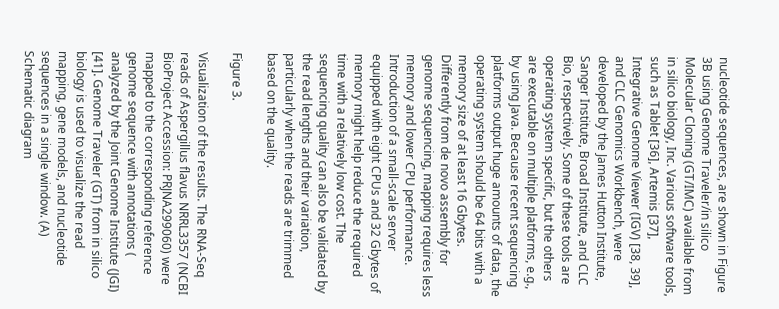nucleotide sequences, are shown in Figure 3B using Genome Traveler/in silico Molecular Cloning (GT/IMC) available from in silico biology, Inc. Various software tools, such as Tablet [36], Artemis [37], Integrative Genome Viewer (IGV) [38, 39], and CLC Genomics Workbench, were developed by the James Hutton Institute, Sanger Institute, Broad Institute, and CLC Bio, respectively. Some of these tools are operating system specific, but the others are executable on multiple platforms, e.g., by using Java. Because recent sequencing platforms output huge amounts of data, the operating system should be 64 bits with a memory size of at least 16 Gbytes. Differently from de novo assembly for genome sequencing, mapping requires less memory and lower CPU performance. Introduction of a small-scale server equipped with eight CPUs and 32 Gbytes of memory might help reduce the required time with a relatively low cost. The sequencing quality can also be validated by the read lengths and their variation, particularly when the reads are trimmed based on the quality.

Figure 3.

Visualization of the results. The RNA-Seq reads of Aspergillus flavus NRRL3357 (NCBI BioProject Accession: PRJNA299060) were mapped to the corresponding reference genome sequence with annotations ( analyzed by the Joint Genome Institute (JGI) [41]. Genome Traveler (GT) from in silico biology is used to visualize the read mapping, gene models, and nucleotide sequences in a single window. (A) Schematic diagram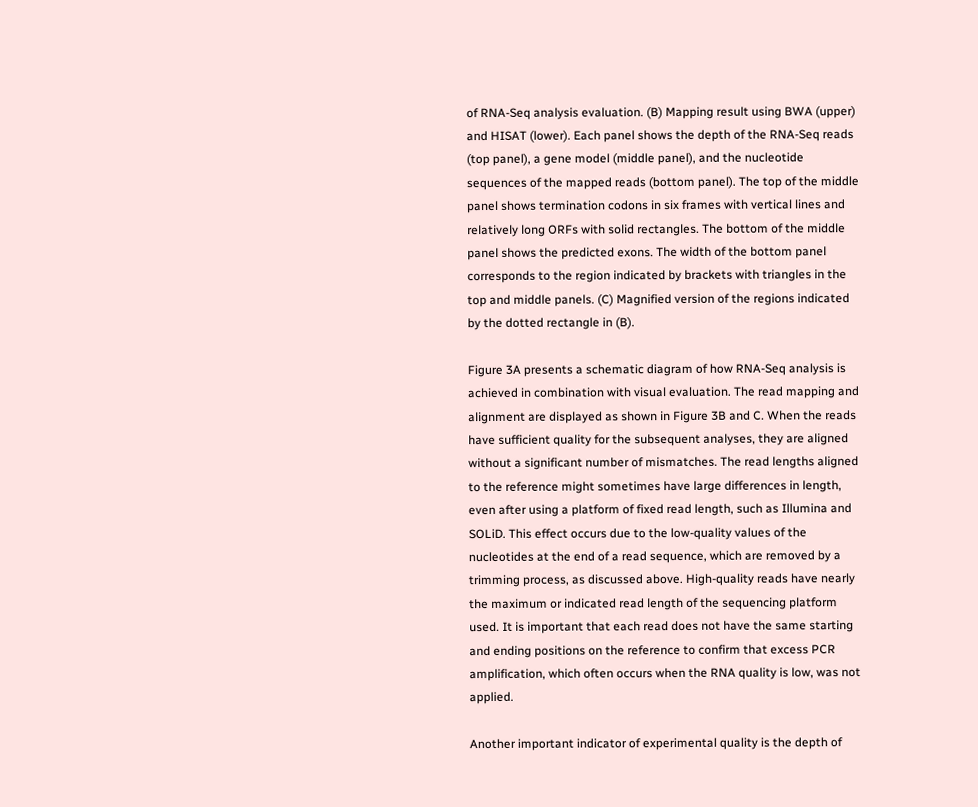of RNA-Seq analysis evaluation. (B) Mapping result using BWA (upper) and HISAT (lower). Each panel shows the depth of the RNA-Seq reads (top panel), a gene model (middle panel), and the nucleotide sequences of the mapped reads (bottom panel). The top of the middle panel shows termination codons in six frames with vertical lines and relatively long ORFs with solid rectangles. The bottom of the middle panel shows the predicted exons. The width of the bottom panel corresponds to the region indicated by brackets with triangles in the top and middle panels. (C) Magnified version of the regions indicated by the dotted rectangle in (B).

Figure 3A presents a schematic diagram of how RNA-Seq analysis is achieved in combination with visual evaluation. The read mapping and alignment are displayed as shown in Figure 3B and C. When the reads have sufficient quality for the subsequent analyses, they are aligned without a significant number of mismatches. The read lengths aligned to the reference might sometimes have large differences in length, even after using a platform of fixed read length, such as Illumina and SOLiD. This effect occurs due to the low-quality values of the nucleotides at the end of a read sequence, which are removed by a trimming process, as discussed above. High-quality reads have nearly the maximum or indicated read length of the sequencing platform used. It is important that each read does not have the same starting and ending positions on the reference to confirm that excess PCR amplification, which often occurs when the RNA quality is low, was not applied.

Another important indicator of experimental quality is the depth of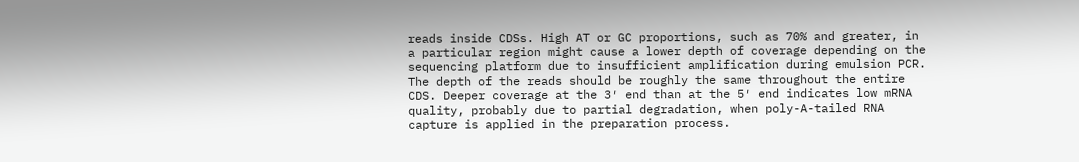reads inside CDSs. High AT or GC proportions, such as 70% and greater, in a particular region might cause a lower depth of coverage depending on the sequencing platform due to insufficient amplification during emulsion PCR. The depth of the reads should be roughly the same throughout the entire CDS. Deeper coverage at the 3′ end than at the 5′ end indicates low mRNA quality, probably due to partial degradation, when poly-A-tailed RNA capture is applied in the preparation process.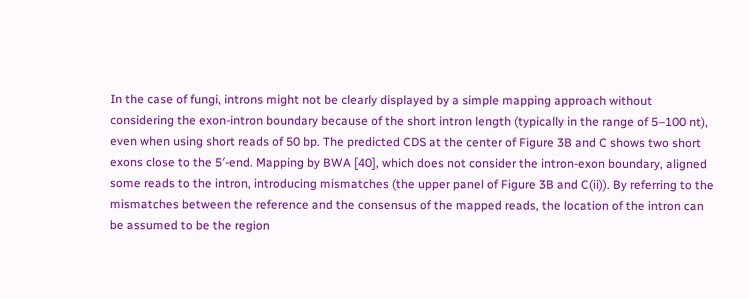In the case of fungi, introns might not be clearly displayed by a simple mapping approach without considering the exon-intron boundary because of the short intron length (typically in the range of 5–100 nt), even when using short reads of 50 bp. The predicted CDS at the center of Figure 3B and C shows two short exons close to the 5′-end. Mapping by BWA [40], which does not consider the intron-exon boundary, aligned some reads to the intron, introducing mismatches (the upper panel of Figure 3B and C(ii)). By referring to the mismatches between the reference and the consensus of the mapped reads, the location of the intron can be assumed to be the region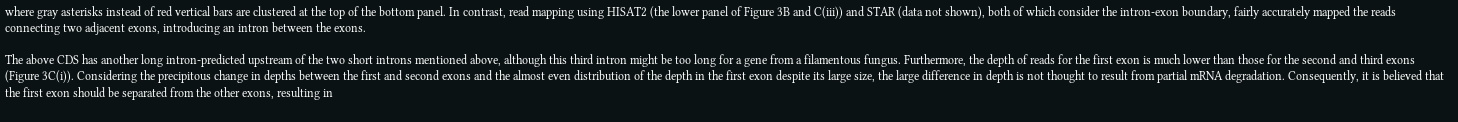where gray asterisks instead of red vertical bars are clustered at the top of the bottom panel. In contrast, read mapping using HISAT2 (the lower panel of Figure 3B and C(iii)) and STAR (data not shown), both of which consider the intron-exon boundary, fairly accurately mapped the reads connecting two adjacent exons, introducing an intron between the exons.

The above CDS has another long intron-predicted upstream of the two short introns mentioned above, although this third intron might be too long for a gene from a filamentous fungus. Furthermore, the depth of reads for the first exon is much lower than those for the second and third exons (Figure 3C(i)). Considering the precipitous change in depths between the first and second exons and the almost even distribution of the depth in the first exon despite its large size, the large difference in depth is not thought to result from partial mRNA degradation. Consequently, it is believed that the first exon should be separated from the other exons, resulting in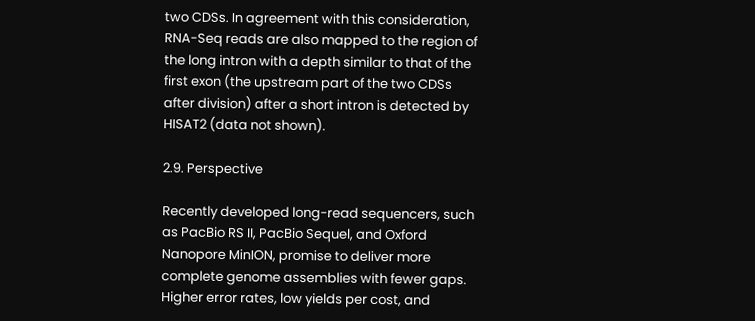two CDSs. In agreement with this consideration, RNA-Seq reads are also mapped to the region of the long intron with a depth similar to that of the first exon (the upstream part of the two CDSs after division) after a short intron is detected by HISAT2 (data not shown).

2.9. Perspective

Recently developed long-read sequencers, such as PacBio RS II, PacBio Sequel, and Oxford Nanopore MinION, promise to deliver more complete genome assemblies with fewer gaps. Higher error rates, low yields per cost, and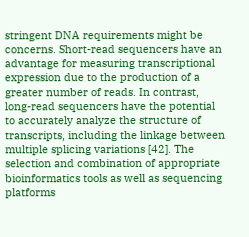stringent DNA requirements might be concerns. Short-read sequencers have an advantage for measuring transcriptional expression due to the production of a greater number of reads. In contrast, long-read sequencers have the potential to accurately analyze the structure of transcripts, including the linkage between multiple splicing variations [42]. The selection and combination of appropriate bioinformatics tools as well as sequencing platforms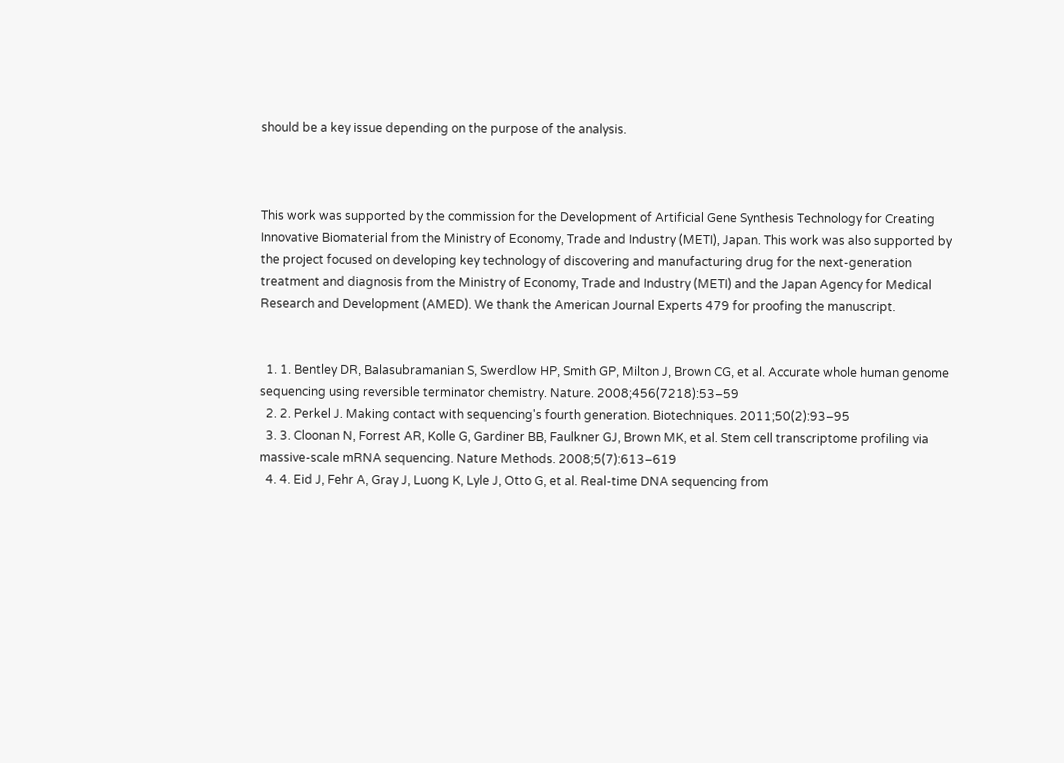should be a key issue depending on the purpose of the analysis.



This work was supported by the commission for the Development of Artificial Gene Synthesis Technology for Creating Innovative Biomaterial from the Ministry of Economy, Trade and Industry (METI), Japan. This work was also supported by the project focused on developing key technology of discovering and manufacturing drug for the next-generation treatment and diagnosis from the Ministry of Economy, Trade and Industry (METI) and the Japan Agency for Medical Research and Development (AMED). We thank the American Journal Experts 479 for proofing the manuscript.


  1. 1. Bentley DR, Balasubramanian S, Swerdlow HP, Smith GP, Milton J, Brown CG, et al. Accurate whole human genome sequencing using reversible terminator chemistry. Nature. 2008;456(7218):53–59
  2. 2. Perkel J. Making contact with sequencing's fourth generation. Biotechniques. 2011;50(2):93–95
  3. 3. Cloonan N, Forrest AR, Kolle G, Gardiner BB, Faulkner GJ, Brown MK, et al. Stem cell transcriptome profiling via massive-scale mRNA sequencing. Nature Methods. 2008;5(7):613–619
  4. 4. Eid J, Fehr A, Gray J, Luong K, Lyle J, Otto G, et al. Real-time DNA sequencing from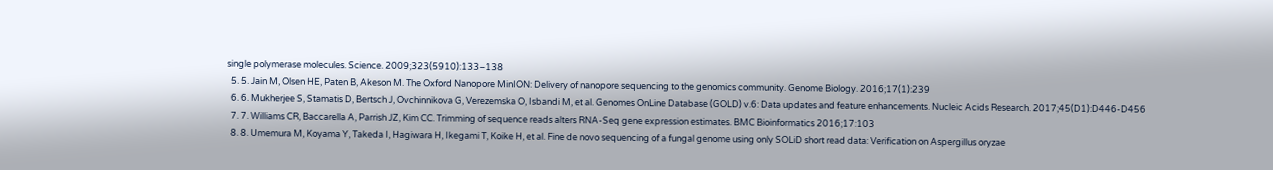single polymerase molecules. Science. 2009;323(5910):133–138
  5. 5. Jain M, Olsen HE, Paten B, Akeson M. The Oxford Nanopore MinION: Delivery of nanopore sequencing to the genomics community. Genome Biology. 2016;17(1):239
  6. 6. Mukherjee S, Stamatis D, Bertsch J, Ovchinnikova G, Verezemska O, Isbandi M, et al. Genomes OnLine Database (GOLD) v.6: Data updates and feature enhancements. Nucleic Acids Research. 2017;45(D1):D446-D456
  7. 7. Williams CR, Baccarella A, Parrish JZ, Kim CC. Trimming of sequence reads alters RNA-Seq gene expression estimates. BMC Bioinformatics 2016;17:103
  8. 8. Umemura M, Koyama Y, Takeda I, Hagiwara H, Ikegami T, Koike H, et al. Fine de novo sequencing of a fungal genome using only SOLiD short read data: Verification on Aspergillus oryzae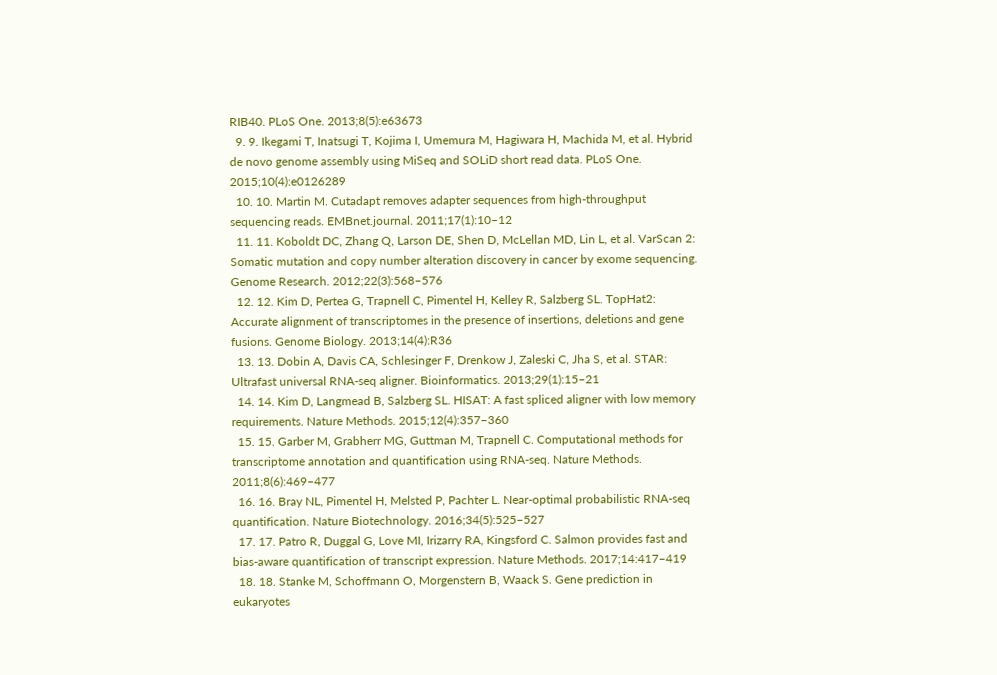RIB40. PLoS One. 2013;8(5):e63673
  9. 9. Ikegami T, Inatsugi T, Kojima I, Umemura M, Hagiwara H, Machida M, et al. Hybrid de novo genome assembly using MiSeq and SOLiD short read data. PLoS One. 2015;10(4):e0126289
  10. 10. Martin M. Cutadapt removes adapter sequences from high-throughput sequencing reads. EMBnet.journal. 2011;17(1):10–12
  11. 11. Koboldt DC, Zhang Q, Larson DE, Shen D, McLellan MD, Lin L, et al. VarScan 2: Somatic mutation and copy number alteration discovery in cancer by exome sequencing. Genome Research. 2012;22(3):568–576
  12. 12. Kim D, Pertea G, Trapnell C, Pimentel H, Kelley R, Salzberg SL. TopHat2: Accurate alignment of transcriptomes in the presence of insertions, deletions and gene fusions. Genome Biology. 2013;14(4):R36
  13. 13. Dobin A, Davis CA, Schlesinger F, Drenkow J, Zaleski C, Jha S, et al. STAR: Ultrafast universal RNA-seq aligner. Bioinformatics. 2013;29(1):15–21
  14. 14. Kim D, Langmead B, Salzberg SL. HISAT: A fast spliced aligner with low memory requirements. Nature Methods. 2015;12(4):357–360
  15. 15. Garber M, Grabherr MG, Guttman M, Trapnell C. Computational methods for transcriptome annotation and quantification using RNA-seq. Nature Methods. 2011;8(6):469–477
  16. 16. Bray NL, Pimentel H, Melsted P, Pachter L. Near-optimal probabilistic RNA-seq quantification. Nature Biotechnology. 2016;34(5):525–527
  17. 17. Patro R, Duggal G, Love MI, Irizarry RA, Kingsford C. Salmon provides fast and bias-aware quantification of transcript expression. Nature Methods. 2017;14:417–419
  18. 18. Stanke M, Schoffmann O, Morgenstern B, Waack S. Gene prediction in eukaryotes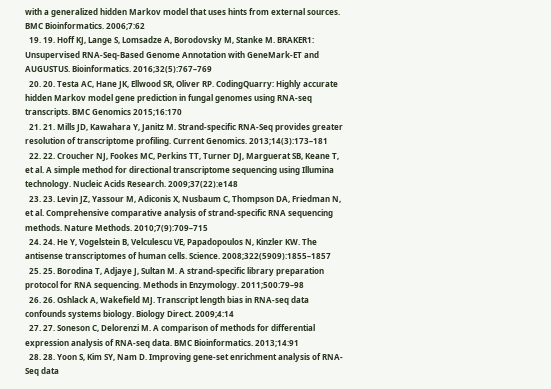with a generalized hidden Markov model that uses hints from external sources. BMC Bioinformatics. 2006;7:62
  19. 19. Hoff KJ, Lange S, Lomsadze A, Borodovsky M, Stanke M. BRAKER1: Unsupervised RNA-Seq-Based Genome Annotation with GeneMark-ET and AUGUSTUS. Bioinformatics. 2016;32(5):767–769
  20. 20. Testa AC, Hane JK, Ellwood SR, Oliver RP. CodingQuarry: Highly accurate hidden Markov model gene prediction in fungal genomes using RNA-seq transcripts. BMC Genomics 2015;16:170
  21. 21. Mills JD, Kawahara Y, Janitz M. Strand-specific RNA-Seq provides greater resolution of transcriptome profiling. Current Genomics. 2013;14(3):173–181
  22. 22. Croucher NJ, Fookes MC, Perkins TT, Turner DJ, Marguerat SB, Keane T, et al. A simple method for directional transcriptome sequencing using Illumina technology. Nucleic Acids Research. 2009;37(22):e148
  23. 23. Levin JZ, Yassour M, Adiconis X, Nusbaum C, Thompson DA, Friedman N, et al. Comprehensive comparative analysis of strand-specific RNA sequencing methods. Nature Methods. 2010;7(9):709–715
  24. 24. He Y, Vogelstein B, Velculescu VE, Papadopoulos N, Kinzler KW. The antisense transcriptomes of human cells. Science. 2008;322(5909):1855–1857
  25. 25. Borodina T, Adjaye J, Sultan M. A strand-specific library preparation protocol for RNA sequencing. Methods in Enzymology. 2011;500:79–98
  26. 26. Oshlack A, Wakefield MJ. Transcript length bias in RNA-seq data confounds systems biology. Biology Direct. 2009;4:14
  27. 27. Soneson C, Delorenzi M. A comparison of methods for differential expression analysis of RNA-seq data. BMC Bioinformatics. 2013;14:91
  28. 28. Yoon S, Kim SY, Nam D. Improving gene-set enrichment analysis of RNA-Seq data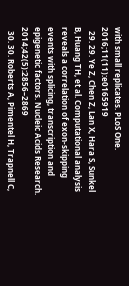with small replicates. PLoS One. 2016;11(11):e0165919
  29. 29. Ye Z, Chen Z, Lan X, Hara S, Sunkel B, Huang TH, et al. Computational analysis reveals a correlation of exon-skipping events with splicing, transcription and epigenetic factors. Nucleic Acids Research. 2014;42(5):2856–2869
  30. 30. Roberts A, Pimentel H, Trapnell C,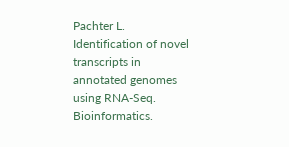Pachter L. Identification of novel transcripts in annotated genomes using RNA-Seq. Bioinformatics.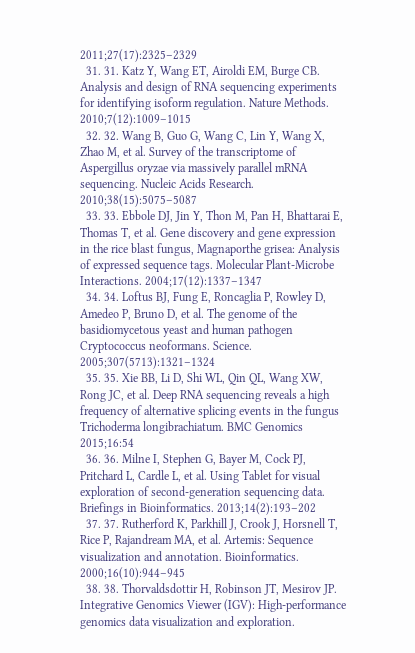2011;27(17):2325–2329
  31. 31. Katz Y, Wang ET, Airoldi EM, Burge CB. Analysis and design of RNA sequencing experiments for identifying isoform regulation. Nature Methods. 2010;7(12):1009–1015
  32. 32. Wang B, Guo G, Wang C, Lin Y, Wang X, Zhao M, et al. Survey of the transcriptome of Aspergillus oryzae via massively parallel mRNA sequencing. Nucleic Acids Research. 2010;38(15):5075–5087
  33. 33. Ebbole DJ, Jin Y, Thon M, Pan H, Bhattarai E, Thomas T, et al. Gene discovery and gene expression in the rice blast fungus, Magnaporthe grisea: Analysis of expressed sequence tags. Molecular Plant-Microbe Interactions. 2004;17(12):1337–1347
  34. 34. Loftus BJ, Fung E, Roncaglia P, Rowley D, Amedeo P, Bruno D, et al. The genome of the basidiomycetous yeast and human pathogen Cryptococcus neoformans. Science. 2005;307(5713):1321–1324
  35. 35. Xie BB, Li D, Shi WL, Qin QL, Wang XW, Rong JC, et al. Deep RNA sequencing reveals a high frequency of alternative splicing events in the fungus Trichoderma longibrachiatum. BMC Genomics 2015;16:54
  36. 36. Milne I, Stephen G, Bayer M, Cock PJ, Pritchard L, Cardle L, et al. Using Tablet for visual exploration of second-generation sequencing data. Briefings in Bioinformatics. 2013;14(2):193–202
  37. 37. Rutherford K, Parkhill J, Crook J, Horsnell T, Rice P, Rajandream MA, et al. Artemis: Sequence visualization and annotation. Bioinformatics. 2000;16(10):944–945
  38. 38. Thorvaldsdottir H, Robinson JT, Mesirov JP. Integrative Genomics Viewer (IGV): High-performance genomics data visualization and exploration.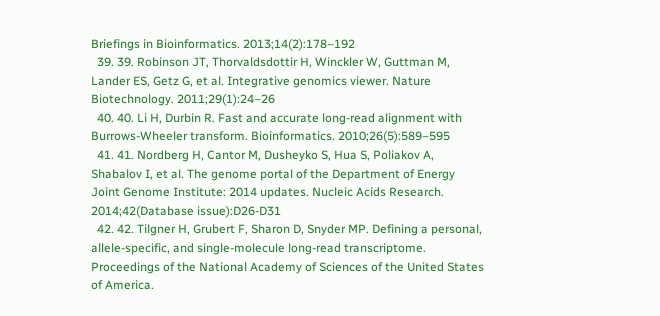Briefings in Bioinformatics. 2013;14(2):178–192
  39. 39. Robinson JT, Thorvaldsdottir H, Winckler W, Guttman M, Lander ES, Getz G, et al. Integrative genomics viewer. Nature Biotechnology. 2011;29(1):24–26
  40. 40. Li H, Durbin R. Fast and accurate long-read alignment with Burrows-Wheeler transform. Bioinformatics. 2010;26(5):589–595
  41. 41. Nordberg H, Cantor M, Dusheyko S, Hua S, Poliakov A, Shabalov I, et al. The genome portal of the Department of Energy Joint Genome Institute: 2014 updates. Nucleic Acids Research. 2014;42(Database issue):D26-D31
  42. 42. Tilgner H, Grubert F, Sharon D, Snyder MP. Defining a personal, allele-specific, and single-molecule long-read transcriptome. Proceedings of the National Academy of Sciences of the United States of America.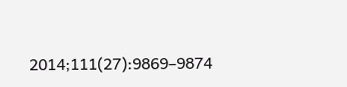2014;111(27):9869–9874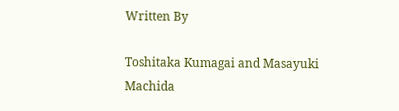Written By

Toshitaka Kumagai and Masayuki Machida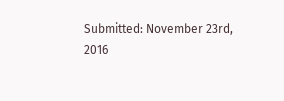Submitted: November 23rd, 2016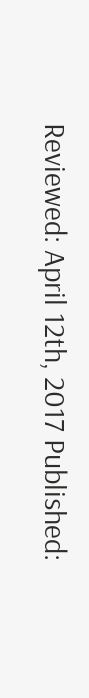Reviewed: April 12th, 2017 Published: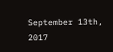September 13th, 2017